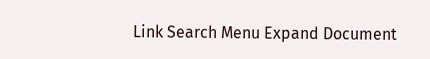Link Search Menu Expand Document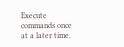Execute commands once at a later time.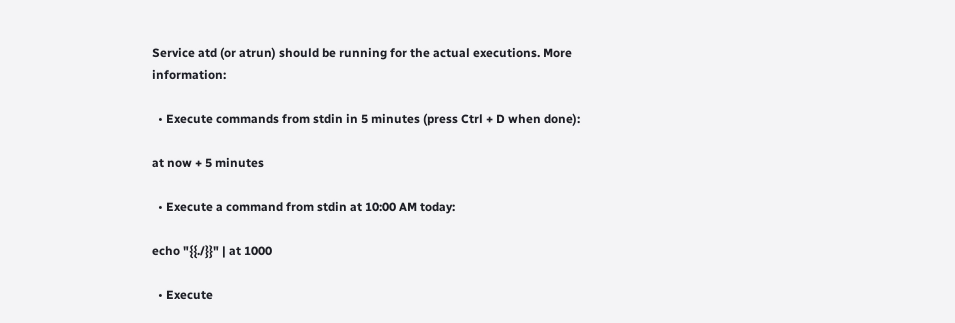Service atd (or atrun) should be running for the actual executions. More information:

  • Execute commands from stdin in 5 minutes (press Ctrl + D when done):

at now + 5 minutes

  • Execute a command from stdin at 10:00 AM today:

echo "{{./}}" | at 1000

  • Execute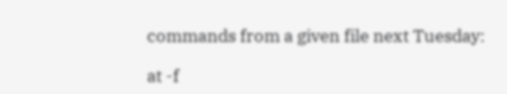commands from a given file next Tuesday:

at -f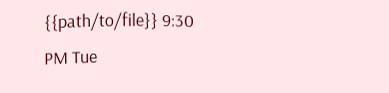{{path/to/file}} 9:30 PM Tue